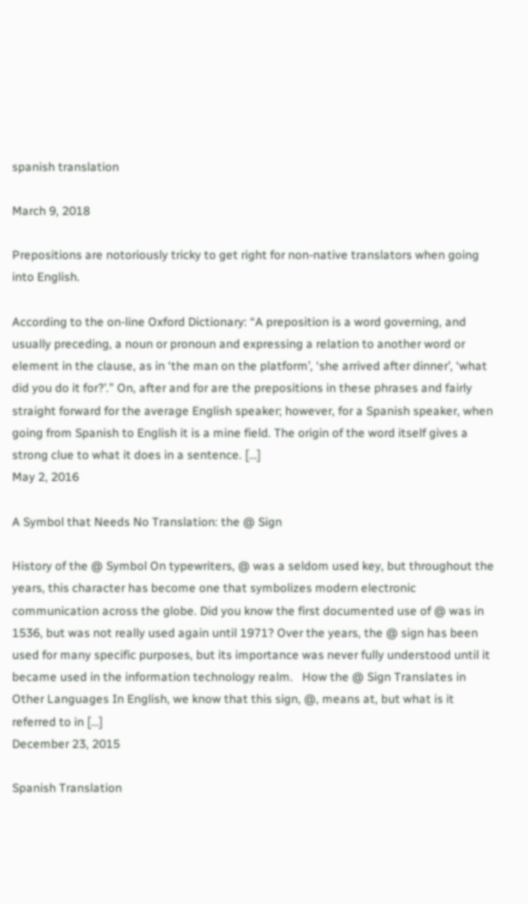spanish translation

March 9, 2018

Prepositions are notoriously tricky to get right for non-native translators when going into English.

According to the on-line Oxford Dictionary: “A preposition is a word governing, and usually preceding, a noun or pronoun and expressing a relation to another word or element in the clause, as in ‘the man on the platform’, ‘she arrived after dinner’, ‘what did you do it for?’.” On, after and for are the prepositions in these phrases and fairly straight forward for the average English speaker; however, for a Spanish speaker, when going from Spanish to English it is a mine field. The origin of the word itself gives a strong clue to what it does in a sentence. […]
May 2, 2016

A Symbol that Needs No Translation: the @ Sign

History of the @ Symbol On typewriters, @ was a seldom used key, but throughout the years, this character has become one that symbolizes modern electronic communication across the globe. Did you know the first documented use of @ was in 1536, but was not really used again until 1971? Over the years, the @ sign has been used for many specific purposes, but its importance was never fully understood until it became used in the information technology realm.   How the @ Sign Translates in Other Languages In English, we know that this sign, @, means at, but what is it referred to in […]
December 23, 2015

Spanish Translation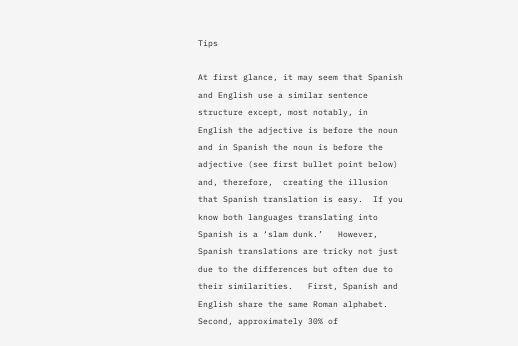Tips

At first glance, it may seem that Spanish and English use a similar sentence structure except, most notably, in English the adjective is before the noun and in Spanish the noun is before the adjective (see first bullet point below) and, therefore,  creating the illusion that Spanish translation is easy.  If you know both languages translating into Spanish is a ‘slam dunk.’   However, Spanish translations are tricky not just due to the differences but often due to their similarities.   First, Spanish and English share the same Roman alphabet. Second, approximately 30% of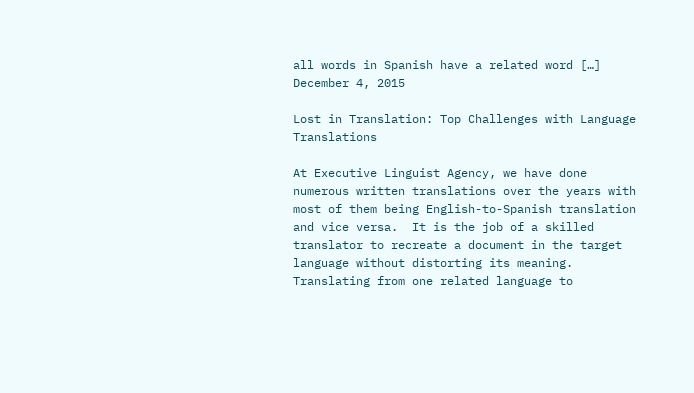all words in Spanish have a related word […]
December 4, 2015

Lost in Translation: Top Challenges with Language Translations

At Executive Linguist Agency, we have done numerous written translations over the years with most of them being English-to-Spanish translation and vice versa.  It is the job of a skilled translator to recreate a document in the target language without distorting its meaning. Translating from one related language to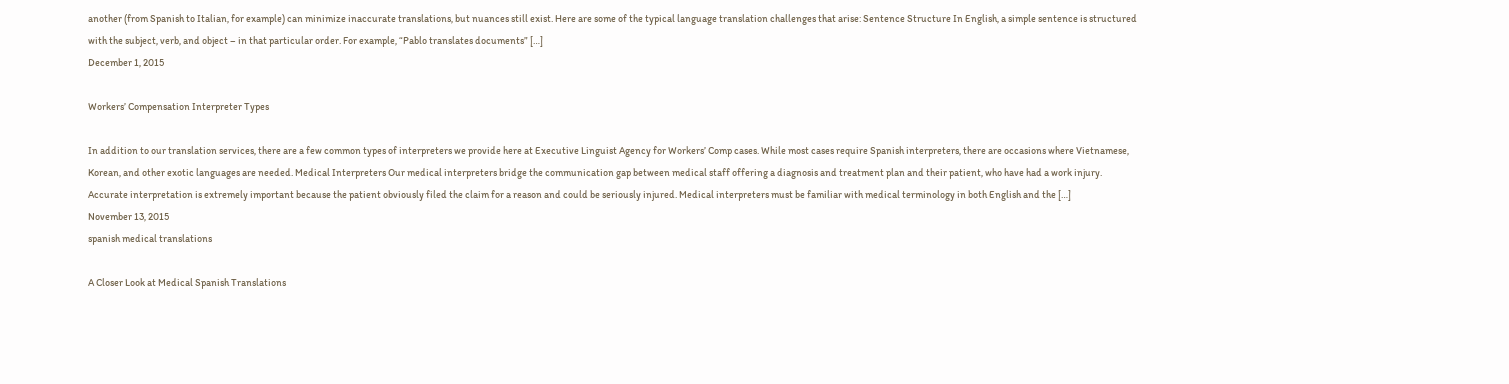another (from Spanish to Italian, for example) can minimize inaccurate translations, but nuances still exist. Here are some of the typical language translation challenges that arise: Sentence Structure In English, a simple sentence is structured with the subject, verb, and object – in that particular order. For example, “Pablo translates documents” […]
December 1, 2015

Workers’ Compensation Interpreter Types

In addition to our translation services, there are a few common types of interpreters we provide here at Executive Linguist Agency for Workers’ Comp cases. While most cases require Spanish interpreters, there are occasions where Vietnamese, Korean, and other exotic languages are needed. Medical Interpreters Our medical interpreters bridge the communication gap between medical staff offering a diagnosis and treatment plan and their patient, who have had a work injury. Accurate interpretation is extremely important because the patient obviously filed the claim for a reason and could be seriously injured. Medical interpreters must be familiar with medical terminology in both English and the […]
November 13, 2015
spanish medical translations

A Closer Look at Medical Spanish Translations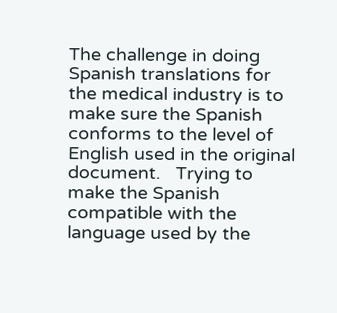The challenge in doing Spanish translations for the medical industry is to make sure the Spanish conforms to the level of English used in the original document.   Trying to make the Spanish compatible with the language used by the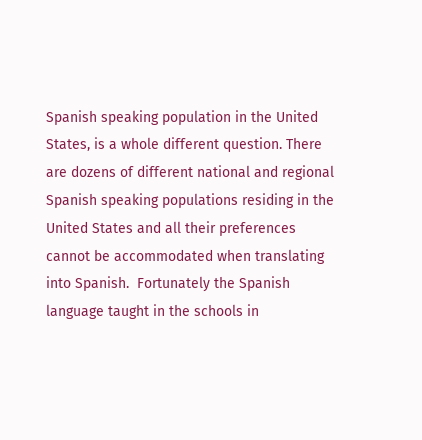Spanish speaking population in the United States, is a whole different question. There are dozens of different national and regional Spanish speaking populations residing in the United States and all their preferences cannot be accommodated when translating into Spanish.  Fortunately the Spanish language taught in the schools in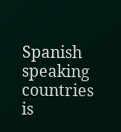Spanish speaking countries is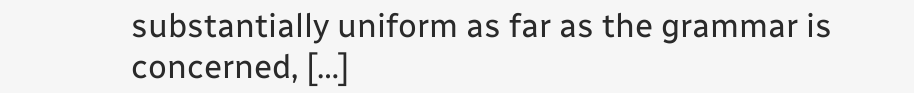substantially uniform as far as the grammar is concerned, […]